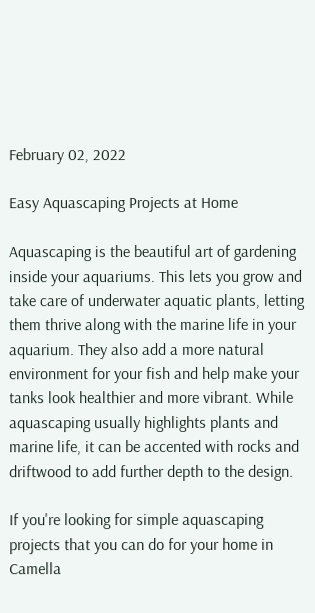February 02, 2022

Easy Aquascaping Projects at Home

Aquascaping is the beautiful art of gardening inside your aquariums. This lets you grow and take care of underwater aquatic plants, letting them thrive along with the marine life in your aquarium. They also add a more natural environment for your fish and help make your tanks look healthier and more vibrant. While aquascaping usually highlights plants and marine life, it can be accented with rocks and driftwood to add further depth to the design.

If you're looking for simple aquascaping projects that you can do for your home in Camella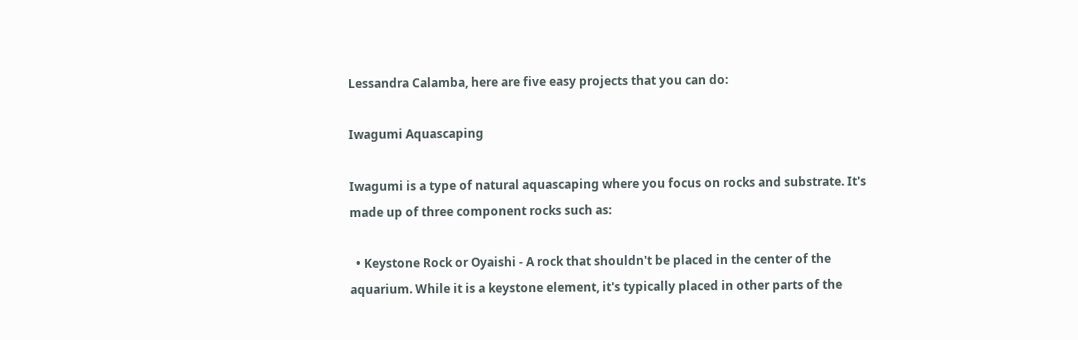Lessandra Calamba, here are five easy projects that you can do:

Iwagumi Aquascaping

Iwagumi is a type of natural aquascaping where you focus on rocks and substrate. It's made up of three component rocks such as:

  • Keystone Rock or Oyaishi - A rock that shouldn't be placed in the center of the aquarium. While it is a keystone element, it's typically placed in other parts of the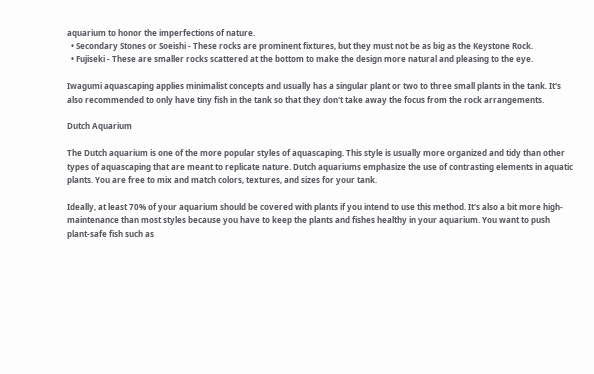aquarium to honor the imperfections of nature.
  • Secondary Stones or Soeishi - These rocks are prominent fixtures, but they must not be as big as the Keystone Rock.
  • Fujiseki - These are smaller rocks scattered at the bottom to make the design more natural and pleasing to the eye.

Iwagumi aquascaping applies minimalist concepts and usually has a singular plant or two to three small plants in the tank. It's also recommended to only have tiny fish in the tank so that they don't take away the focus from the rock arrangements.

Dutch Aquarium

The Dutch aquarium is one of the more popular styles of aquascaping. This style is usually more organized and tidy than other types of aquascaping that are meant to replicate nature. Dutch aquariums emphasize the use of contrasting elements in aquatic plants. You are free to mix and match colors, textures, and sizes for your tank.

Ideally, at least 70% of your aquarium should be covered with plants if you intend to use this method. It's also a bit more high-maintenance than most styles because you have to keep the plants and fishes healthy in your aquarium. You want to push plant-safe fish such as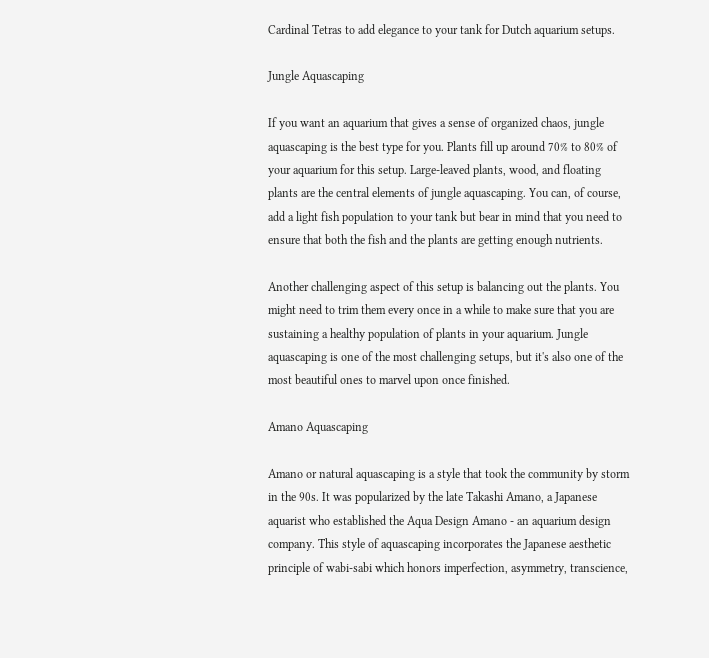Cardinal Tetras to add elegance to your tank for Dutch aquarium setups.

Jungle Aquascaping

If you want an aquarium that gives a sense of organized chaos, jungle aquascaping is the best type for you. Plants fill up around 70% to 80% of your aquarium for this setup. Large-leaved plants, wood, and floating plants are the central elements of jungle aquascaping. You can, of course, add a light fish population to your tank but bear in mind that you need to ensure that both the fish and the plants are getting enough nutrients.

Another challenging aspect of this setup is balancing out the plants. You might need to trim them every once in a while to make sure that you are sustaining a healthy population of plants in your aquarium. Jungle aquascaping is one of the most challenging setups, but it's also one of the most beautiful ones to marvel upon once finished.

Amano Aquascaping

Amano or natural aquascaping is a style that took the community by storm in the 90s. It was popularized by the late Takashi Amano, a Japanese aquarist who established the Aqua Design Amano - an aquarium design company. This style of aquascaping incorporates the Japanese aesthetic principle of wabi-sabi which honors imperfection, asymmetry, transcience,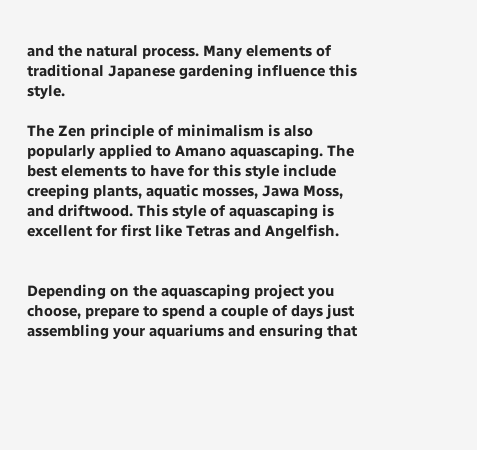and the natural process. Many elements of traditional Japanese gardening influence this style.

The Zen principle of minimalism is also popularly applied to Amano aquascaping. The best elements to have for this style include creeping plants, aquatic mosses, Jawa Moss, and driftwood. This style of aquascaping is excellent for first like Tetras and Angelfish.


Depending on the aquascaping project you choose, prepare to spend a couple of days just assembling your aquariums and ensuring that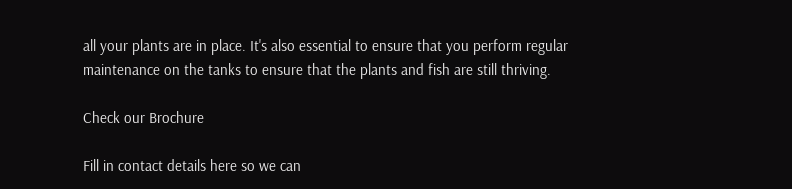all your plants are in place. It's also essential to ensure that you perform regular maintenance on the tanks to ensure that the plants and fish are still thriving.

Check our Brochure

Fill in contact details here so we can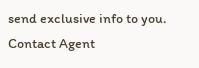send exclusive info to you.
Contact Agent